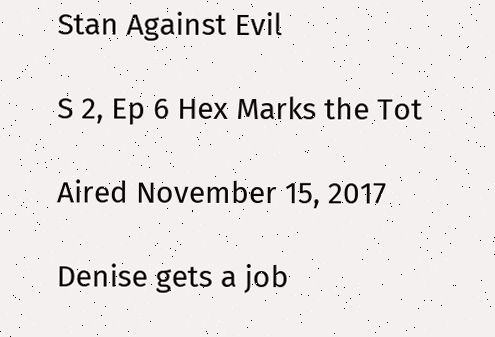Stan Against Evil

S 2, Ep 6 Hex Marks the Tot

Aired November 15, 2017

Denise gets a job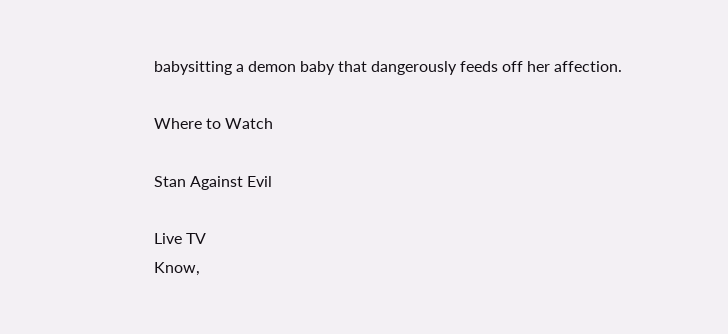babysitting a demon baby that dangerously feeds off her affection.

Where to Watch

Stan Against Evil

Live TV
Know,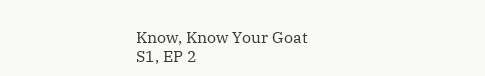Know, Know Your Goat
S1, EP 2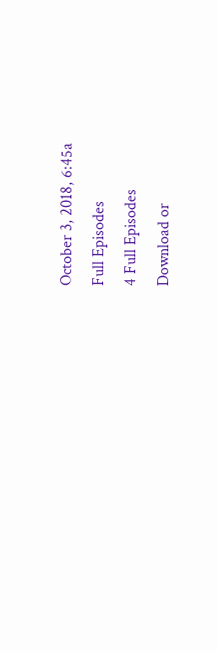October 3, 2018, 6:45a
Full Episodes
4 Full Episodes
Download or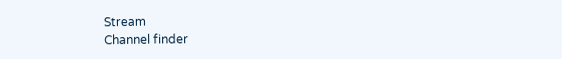Stream
Channel finder